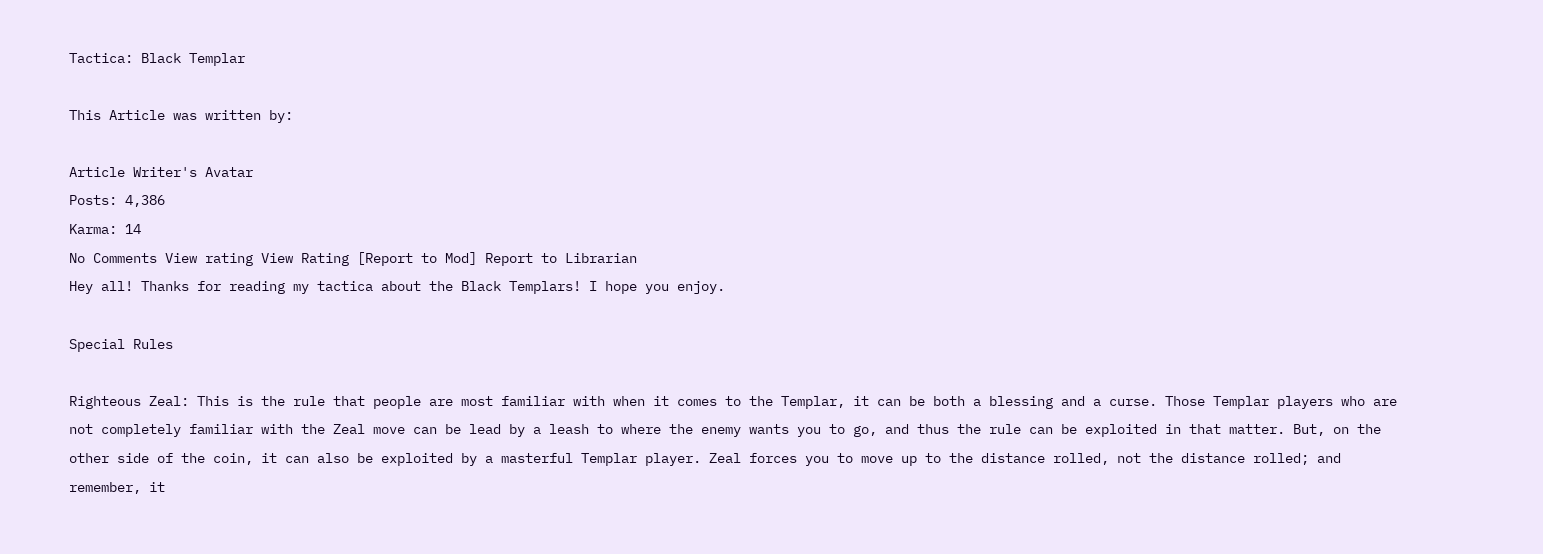Tactica: Black Templar

This Article was written by:

Article Writer's Avatar
Posts: 4,386
Karma: 14
No Comments View rating View Rating [Report to Mod] Report to Librarian
Hey all! Thanks for reading my tactica about the Black Templars! I hope you enjoy.

Special Rules

Righteous Zeal: This is the rule that people are most familiar with when it comes to the Templar, it can be both a blessing and a curse. Those Templar players who are not completely familiar with the Zeal move can be lead by a leash to where the enemy wants you to go, and thus the rule can be exploited in that matter. But, on the other side of the coin, it can also be exploited by a masterful Templar player. Zeal forces you to move up to the distance rolled, not the distance rolled; and remember, it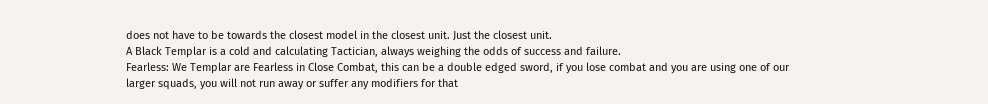does not have to be towards the closest model in the closest unit. Just the closest unit.
A Black Templar is a cold and calculating Tactician, always weighing the odds of success and failure.
Fearless: We Templar are Fearless in Close Combat, this can be a double edged sword, if you lose combat and you are using one of our larger squads, you will not run away or suffer any modifiers for that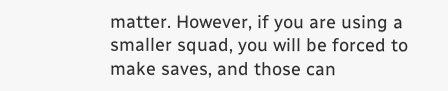matter. However, if you are using a smaller squad, you will be forced to make saves, and those can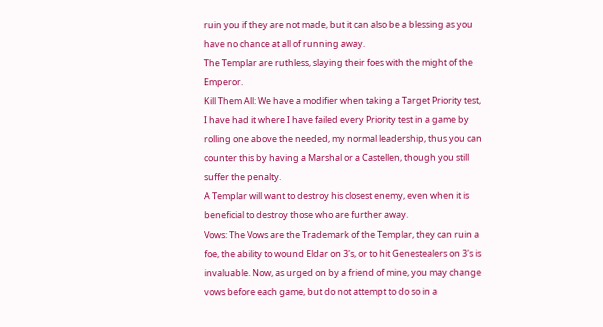ruin you if they are not made, but it can also be a blessing as you have no chance at all of running away.
The Templar are ruthless, slaying their foes with the might of the Emperor.
Kill Them All: We have a modifier when taking a Target Priority test, I have had it where I have failed every Priority test in a game by rolling one above the needed, my normal leadership, thus you can counter this by having a Marshal or a Castellen, though you still suffer the penalty.
A Templar will want to destroy his closest enemy, even when it is beneficial to destroy those who are further away.
Vows: The Vows are the Trademark of the Templar, they can ruin a foe, the ability to wound Eldar on 3's, or to hit Genestealers on 3's is invaluable. Now, as urged on by a friend of mine, you may change vows before each game, but do not attempt to do so in a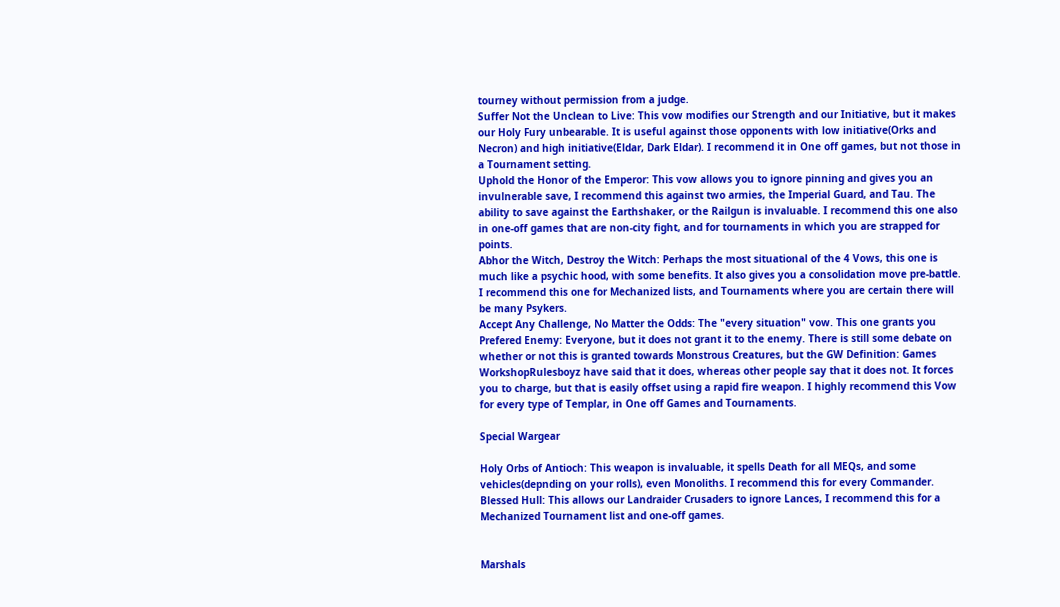tourney without permission from a judge.
Suffer Not the Unclean to Live: This vow modifies our Strength and our Initiative, but it makes our Holy Fury unbearable. It is useful against those opponents with low initiative(Orks and Necron) and high initiative(Eldar, Dark Eldar). I recommend it in One off games, but not those in a Tournament setting.
Uphold the Honor of the Emperor: This vow allows you to ignore pinning and gives you an invulnerable save, I recommend this against two armies, the Imperial Guard, and Tau. The ability to save against the Earthshaker, or the Railgun is invaluable. I recommend this one also in one-off games that are non-city fight, and for tournaments in which you are strapped for points.
Abhor the Witch, Destroy the Witch: Perhaps the most situational of the 4 Vows, this one is much like a psychic hood, with some benefits. It also gives you a consolidation move pre-battle. I recommend this one for Mechanized lists, and Tournaments where you are certain there will be many Psykers.
Accept Any Challenge, No Matter the Odds: The "every situation" vow. This one grants you Prefered Enemy: Everyone, but it does not grant it to the enemy. There is still some debate on whether or not this is granted towards Monstrous Creatures, but the GW Definition: Games WorkshopRulesboyz have said that it does, whereas other people say that it does not. It forces you to charge, but that is easily offset using a rapid fire weapon. I highly recommend this Vow for every type of Templar, in One off Games and Tournaments.

Special Wargear

Holy Orbs of Antioch: This weapon is invaluable, it spells Death for all MEQs, and some vehicles(depnding on your rolls), even Monoliths. I recommend this for every Commander.
Blessed Hull: This allows our Landraider Crusaders to ignore Lances, I recommend this for a Mechanized Tournament list and one-off games.


Marshals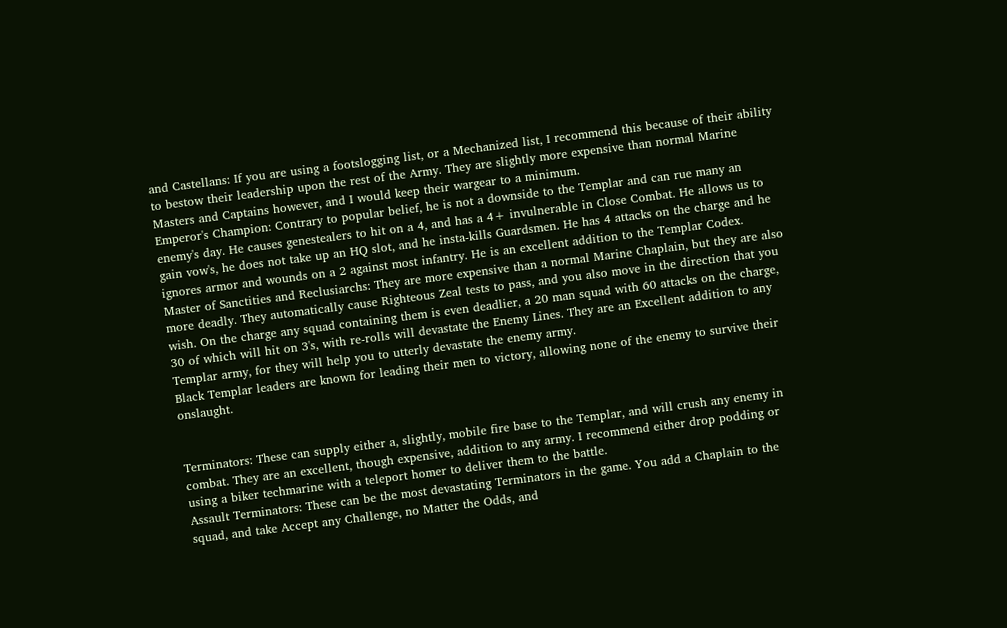and Castellans: If you are using a footslogging list, or a Mechanized list, I recommend this because of their ability to bestow their leadership upon the rest of the Army. They are slightly more expensive than normal Marine Masters and Captains however, and I would keep their wargear to a minimum.
Emperor's Champion: Contrary to popular belief, he is not a downside to the Templar and can rue many an enemy's day. He causes genestealers to hit on a 4, and has a 4+ invulnerable in Close Combat. He allows us to gain vow's, he does not take up an HQ slot, and he insta-kills Guardsmen. He has 4 attacks on the charge and he ignores armor and wounds on a 2 against most infantry. He is an excellent addition to the Templar Codex.
Master of Sanctities and Reclusiarchs: They are more expensive than a normal Marine Chaplain, but they are also more deadly. They automatically cause Righteous Zeal tests to pass, and you also move in the direction that you wish. On the charge any squad containing them is even deadlier, a 20 man squad with 60 attacks on the charge, 30 of which will hit on 3's, with re-rolls will devastate the Enemy Lines. They are an Excellent addition to any Templar army, for they will help you to utterly devastate the enemy army.
Black Templar leaders are known for leading their men to victory, allowing none of the enemy to survive their onslaught.


Terminators: These can supply either a, slightly, mobile fire base to the Templar, and will crush any enemy in combat. They are an excellent, though expensive, addition to any army. I recommend either drop podding or using a biker techmarine with a teleport homer to deliver them to the battle.
Assault Terminators: These can be the most devastating Terminators in the game. You add a Chaplain to the squad, and take Accept any Challenge, no Matter the Odds, and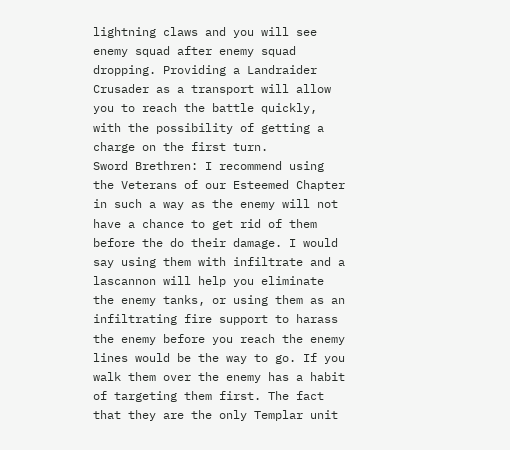lightning claws and you will see enemy squad after enemy squad dropping. Providing a Landraider Crusader as a transport will allow you to reach the battle quickly, with the possibility of getting a charge on the first turn.
Sword Brethren: I recommend using the Veterans of our Esteemed Chapter in such a way as the enemy will not have a chance to get rid of them before the do their damage. I would say using them with infiltrate and a lascannon will help you eliminate the enemy tanks, or using them as an infiltrating fire support to harass the enemy before you reach the enemy lines would be the way to go. If you walk them over the enemy has a habit of targeting them first. The fact that they are the only Templar unit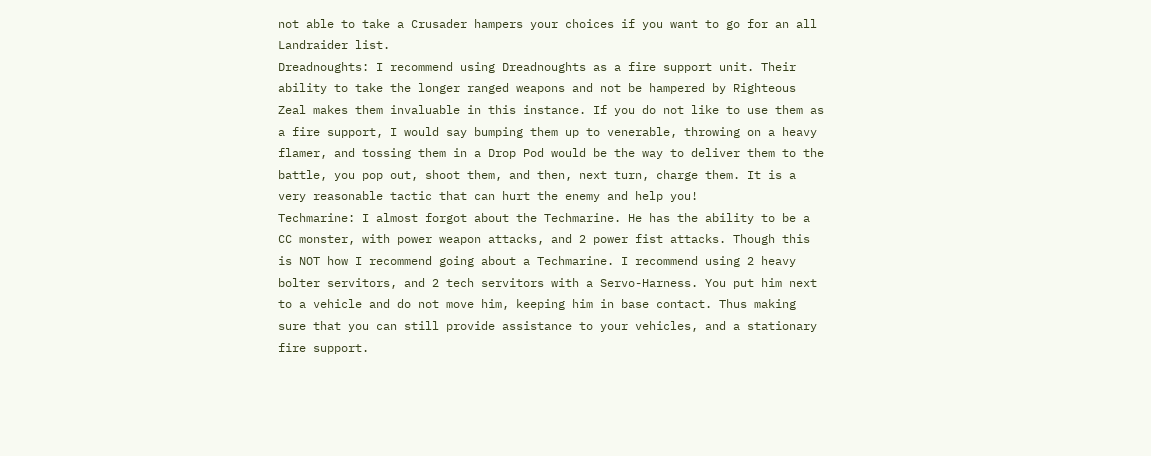not able to take a Crusader hampers your choices if you want to go for an all Landraider list.
Dreadnoughts: I recommend using Dreadnoughts as a fire support unit. Their ability to take the longer ranged weapons and not be hampered by Righteous Zeal makes them invaluable in this instance. If you do not like to use them as a fire support, I would say bumping them up to venerable, throwing on a heavy flamer, and tossing them in a Drop Pod would be the way to deliver them to the battle, you pop out, shoot them, and then, next turn, charge them. It is a very reasonable tactic that can hurt the enemy and help you!
Techmarine: I almost forgot about the Techmarine. He has the ability to be a CC monster, with power weapon attacks, and 2 power fist attacks. Though this is NOT how I recommend going about a Techmarine. I recommend using 2 heavy bolter servitors, and 2 tech servitors with a Servo-Harness. You put him next to a vehicle and do not move him, keeping him in base contact. Thus making sure that you can still provide assistance to your vehicles, and a stationary fire support.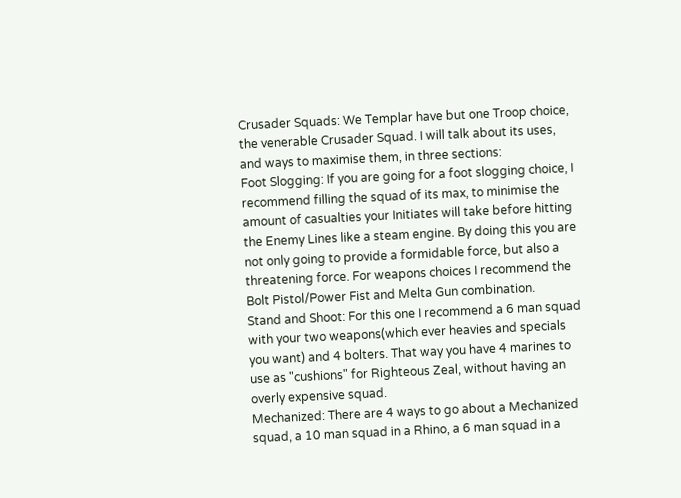Crusader Squads: We Templar have but one Troop choice, the venerable Crusader Squad. I will talk about its uses, and ways to maximise them, in three sections:
Foot Slogging: If you are going for a foot slogging choice, I recommend filling the squad of its max, to minimise the amount of casualties your Initiates will take before hitting the Enemy Lines like a steam engine. By doing this you are not only going to provide a formidable force, but also a threatening force. For weapons choices I recommend the Bolt Pistol/Power Fist and Melta Gun combination.
Stand and Shoot: For this one I recommend a 6 man squad with your two weapons(which ever heavies and specials you want) and 4 bolters. That way you have 4 marines to use as "cushions" for Righteous Zeal, without having an overly expensive squad.
Mechanized: There are 4 ways to go about a Mechanized squad, a 10 man squad in a Rhino, a 6 man squad in a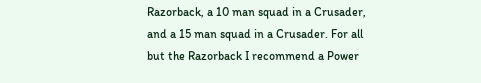Razorback, a 10 man squad in a Crusader, and a 15 man squad in a Crusader. For all but the Razorback I recommend a Power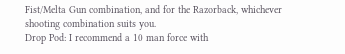Fist/Melta Gun combination, and for the Razorback, whichever shooting combination suits you.
Drop Pod: I recommend a 10 man force with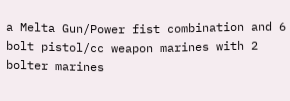a Melta Gun/Power fist combination and 6 bolt pistol/cc weapon marines with 2 bolter marines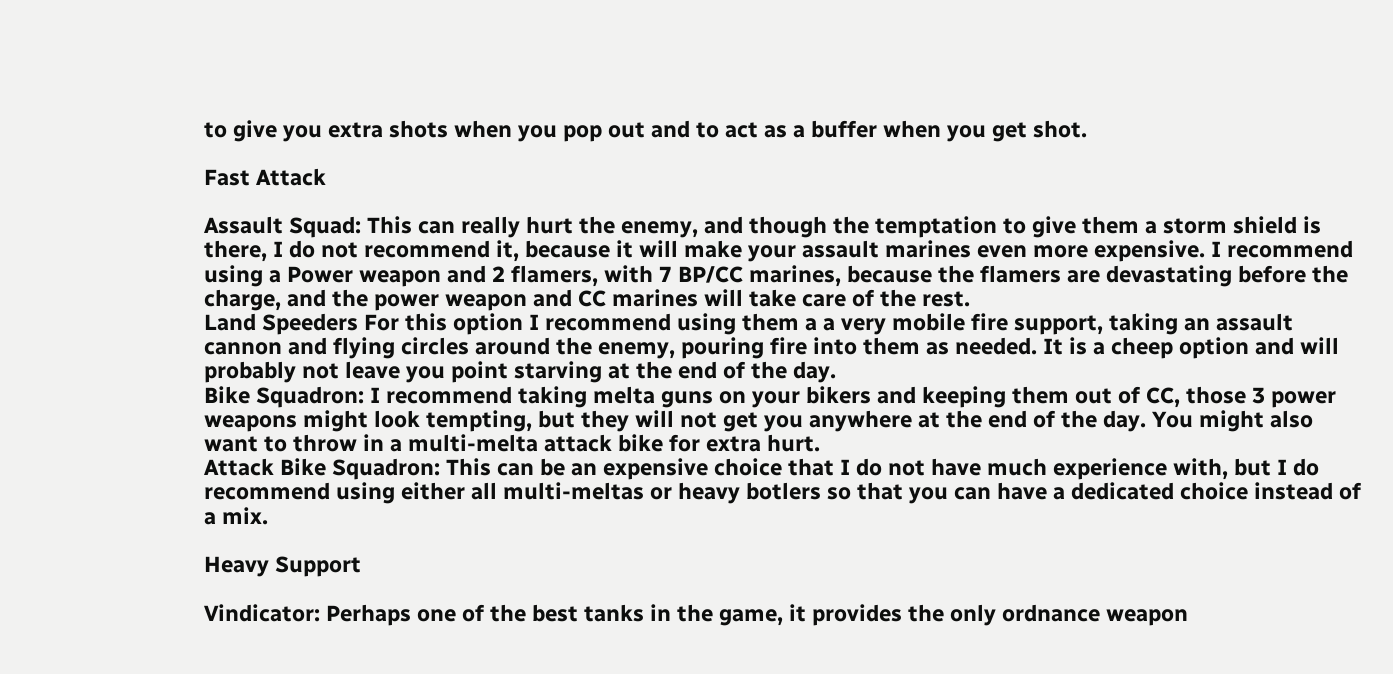to give you extra shots when you pop out and to act as a buffer when you get shot.

Fast Attack

Assault Squad: This can really hurt the enemy, and though the temptation to give them a storm shield is there, I do not recommend it, because it will make your assault marines even more expensive. I recommend using a Power weapon and 2 flamers, with 7 BP/CC marines, because the flamers are devastating before the charge, and the power weapon and CC marines will take care of the rest.
Land Speeders For this option I recommend using them a a very mobile fire support, taking an assault cannon and flying circles around the enemy, pouring fire into them as needed. It is a cheep option and will probably not leave you point starving at the end of the day.
Bike Squadron: I recommend taking melta guns on your bikers and keeping them out of CC, those 3 power weapons might look tempting, but they will not get you anywhere at the end of the day. You might also want to throw in a multi-melta attack bike for extra hurt.
Attack Bike Squadron: This can be an expensive choice that I do not have much experience with, but I do recommend using either all multi-meltas or heavy botlers so that you can have a dedicated choice instead of a mix.

Heavy Support

Vindicator: Perhaps one of the best tanks in the game, it provides the only ordnance weapon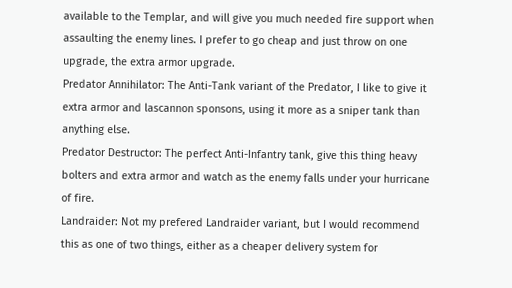available to the Templar, and will give you much needed fire support when assaulting the enemy lines. I prefer to go cheap and just throw on one upgrade, the extra armor upgrade.
Predator Annihilator: The Anti-Tank variant of the Predator, I like to give it extra armor and lascannon sponsons, using it more as a sniper tank than anything else.
Predator Destructor: The perfect Anti-Infantry tank, give this thing heavy bolters and extra armor and watch as the enemy falls under your hurricane of fire.
Landraider: Not my prefered Landraider variant, but I would recommend this as one of two things, either as a cheaper delivery system for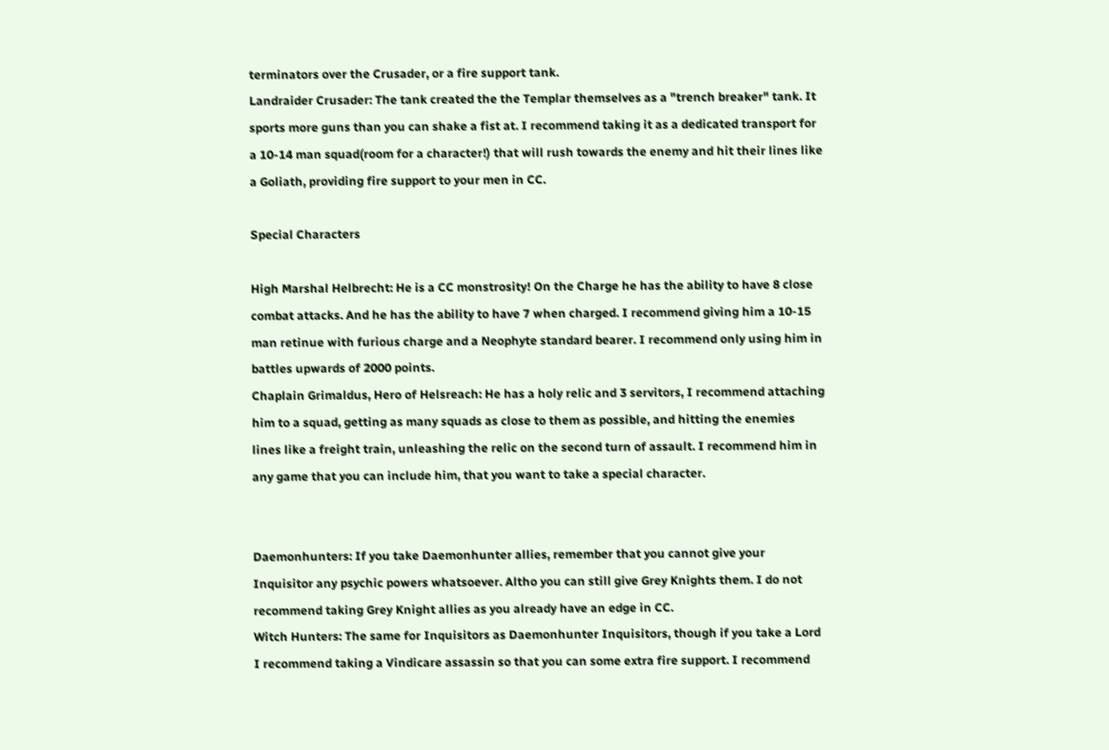terminators over the Crusader, or a fire support tank.
Landraider Crusader: The tank created the the Templar themselves as a "trench breaker" tank. It sports more guns than you can shake a fist at. I recommend taking it as a dedicated transport for a 10-14 man squad(room for a character!) that will rush towards the enemy and hit their lines like a Goliath, providing fire support to your men in CC.

Special Characters

High Marshal Helbrecht: He is a CC monstrosity! On the Charge he has the ability to have 8 close combat attacks. And he has the ability to have 7 when charged. I recommend giving him a 10-15 man retinue with furious charge and a Neophyte standard bearer. I recommend only using him in battles upwards of 2000 points.
Chaplain Grimaldus, Hero of Helsreach: He has a holy relic and 3 servitors, I recommend attaching him to a squad, getting as many squads as close to them as possible, and hitting the enemies lines like a freight train, unleashing the relic on the second turn of assault. I recommend him in any game that you can include him, that you want to take a special character.


Daemonhunters: If you take Daemonhunter allies, remember that you cannot give your Inquisitor any psychic powers whatsoever. Altho you can still give Grey Knights them. I do not recommend taking Grey Knight allies as you already have an edge in CC.
Witch Hunters: The same for Inquisitors as Daemonhunter Inquisitors, though if you take a Lord I recommend taking a Vindicare assassin so that you can some extra fire support. I recommend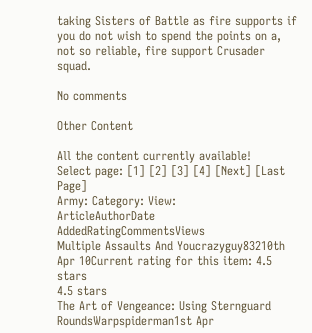taking Sisters of Battle as fire supports if you do not wish to spend the points on a, not so reliable, fire support Crusader squad.

No comments

Other Content

All the content currently available!
Select page: [1] [2] [3] [4] [Next] [Last Page]
Army: Category: View:
ArticleAuthorDate AddedRatingCommentsViews
Multiple Assaults And Youcrazyguy83210th Apr 10Current rating for this item: 4.5 stars
4.5 stars
The Art of Vengeance: Using Sternguard RoundsWarpspiderman1st Apr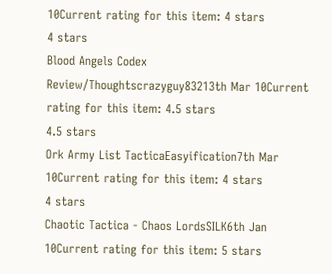10Current rating for this item: 4 stars
4 stars
Blood Angels Codex Review/Thoughtscrazyguy83213th Mar 10Current rating for this item: 4.5 stars
4.5 stars
Ork Army List TacticaEasyification7th Mar 10Current rating for this item: 4 stars
4 stars
Chaotic Tactica - Chaos LordsSILK6th Jan 10Current rating for this item: 5 stars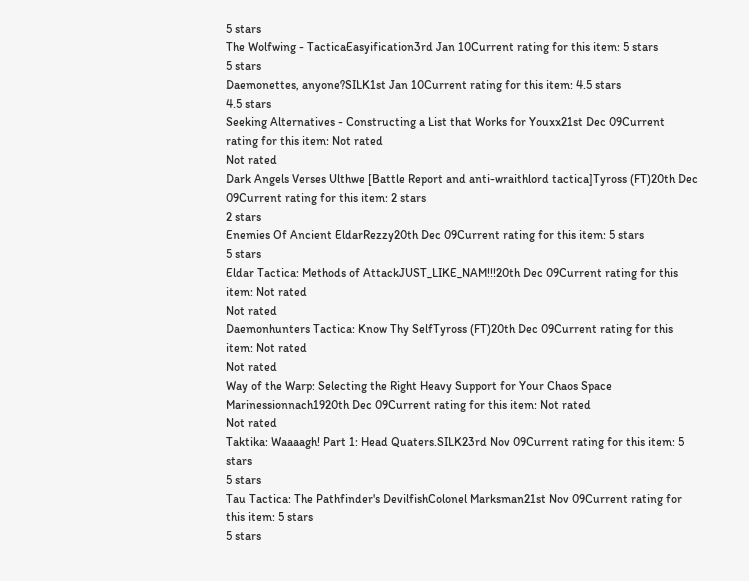5 stars
The Wolfwing - TacticaEasyification3rd Jan 10Current rating for this item: 5 stars
5 stars
Daemonettes, anyone?SILK1st Jan 10Current rating for this item: 4.5 stars
4.5 stars
Seeking Alternatives - Constructing a List that Works for Youxx21st Dec 09Current rating for this item: Not rated
Not rated
Dark Angels Verses Ulthwe [Battle Report and anti-wraithlord tactica]Tyross (FT)20th Dec 09Current rating for this item: 2 stars
2 stars
Enemies Of Ancient EldarRezzy20th Dec 09Current rating for this item: 5 stars
5 stars
Eldar Tactica: Methods of AttackJUST_LIKE_NAM!!!20th Dec 09Current rating for this item: Not rated
Not rated
Daemonhunters Tactica: Know Thy SelfTyross (FT)20th Dec 09Current rating for this item: Not rated
Not rated
Way of the Warp: Selecting the Right Heavy Support for Your Chaos Space Marinessionnach1920th Dec 09Current rating for this item: Not rated
Not rated
Taktika: Waaaagh! Part 1: Head Quaters.SILK23rd Nov 09Current rating for this item: 5 stars
5 stars
Tau Tactica: The Pathfinder's DevilfishColonel Marksman21st Nov 09Current rating for this item: 5 stars
5 stars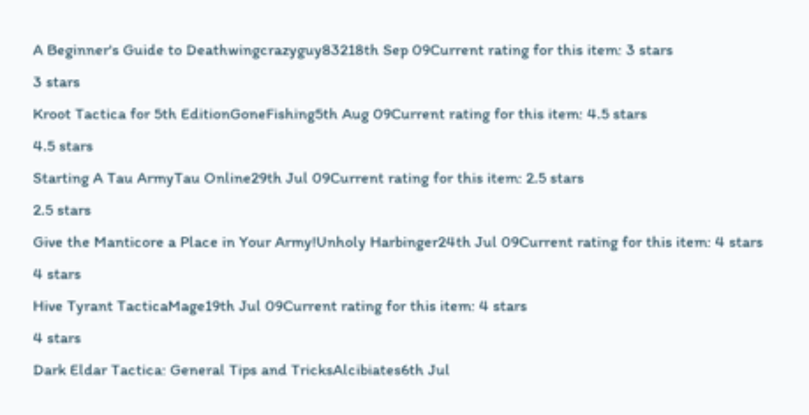A Beginner's Guide to Deathwingcrazyguy83218th Sep 09Current rating for this item: 3 stars
3 stars
Kroot Tactica for 5th EditionGoneFishing5th Aug 09Current rating for this item: 4.5 stars
4.5 stars
Starting A Tau ArmyTau Online29th Jul 09Current rating for this item: 2.5 stars
2.5 stars
Give the Manticore a Place in Your Army!Unholy Harbinger24th Jul 09Current rating for this item: 4 stars
4 stars
Hive Tyrant TacticaMage19th Jul 09Current rating for this item: 4 stars
4 stars
Dark Eldar Tactica: General Tips and TricksAlcibiates6th Jul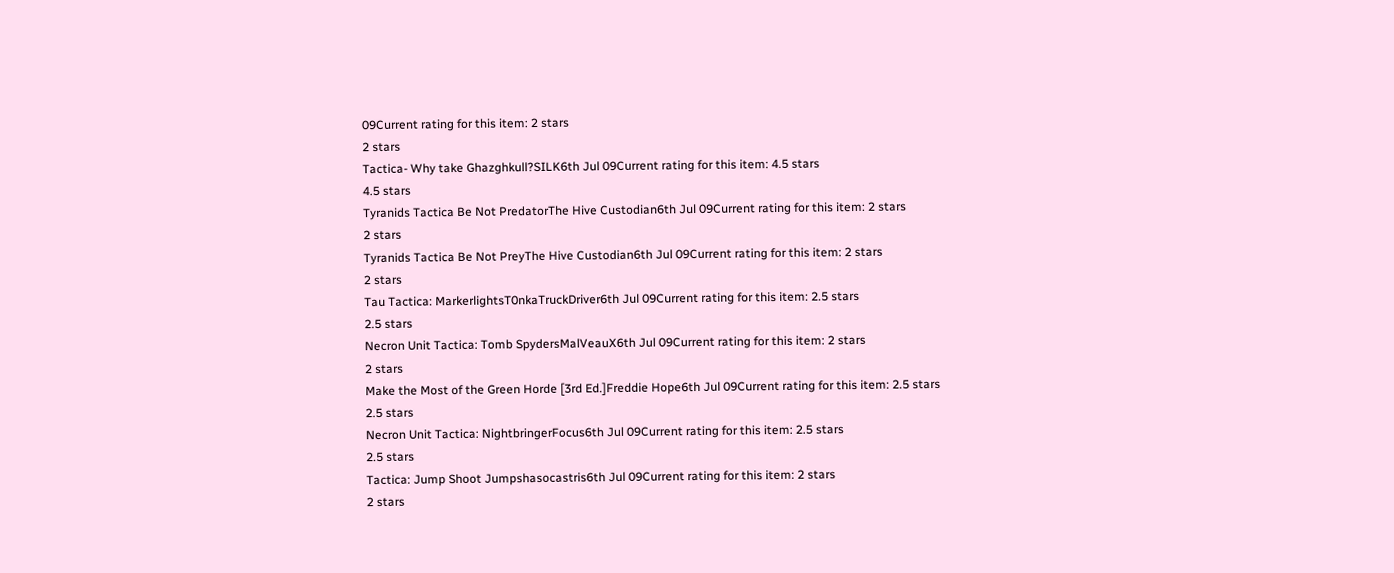09Current rating for this item: 2 stars
2 stars
Tactica- Why take Ghazghkull?SILK6th Jul 09Current rating for this item: 4.5 stars
4.5 stars
Tyranids Tactica Be Not PredatorThe Hive Custodian6th Jul 09Current rating for this item: 2 stars
2 stars
Tyranids Tactica Be Not PreyThe Hive Custodian6th Jul 09Current rating for this item: 2 stars
2 stars
Tau Tactica: MarkerlightsT0nkaTruckDriver6th Jul 09Current rating for this item: 2.5 stars
2.5 stars
Necron Unit Tactica: Tomb SpydersMalVeauX6th Jul 09Current rating for this item: 2 stars
2 stars
Make the Most of the Green Horde [3rd Ed.]Freddie Hope6th Jul 09Current rating for this item: 2.5 stars
2.5 stars
Necron Unit Tactica: NightbringerFocus6th Jul 09Current rating for this item: 2.5 stars
2.5 stars
Tactica: Jump Shoot Jumpshasocastris6th Jul 09Current rating for this item: 2 stars
2 stars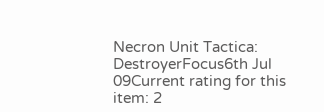Necron Unit Tactica: DestroyerFocus6th Jul 09Current rating for this item: 2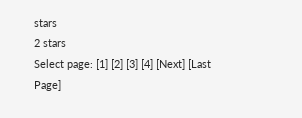stars
2 stars
Select page: [1] [2] [3] [4] [Next] [Last Page]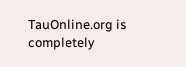TauOnline.org is completely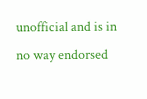unofficial and is in no way endorsed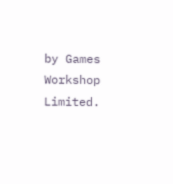by Games Workshop Limited.